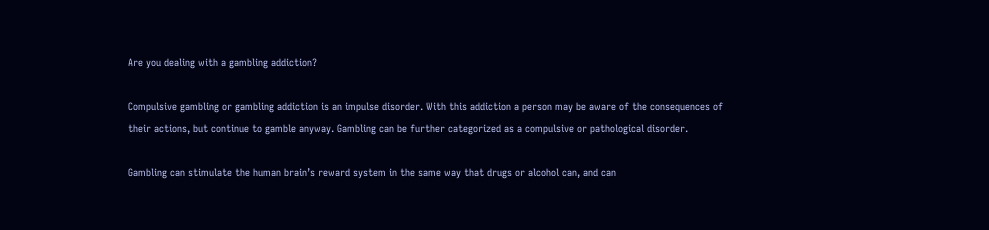Are you dealing with a gambling addiction?

Compulsive gambling or gambling addiction is an impulse disorder. With this addiction a person may be aware of the consequences of their actions, but continue to gamble anyway. Gambling can be further categorized as a compulsive or pathological disorder.

Gambling can stimulate the human brain’s reward system in the same way that drugs or alcohol can, and can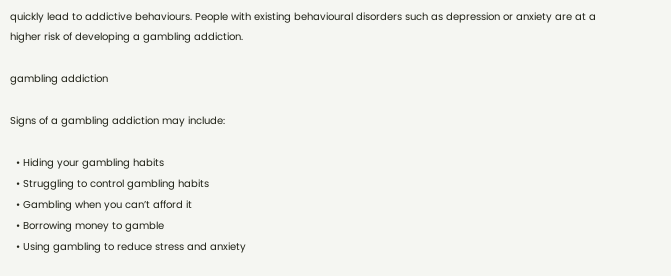quickly lead to addictive behaviours. People with existing behavioural disorders such as depression or anxiety are at a higher risk of developing a gambling addiction.

gambling addiction

Signs of a gambling addiction may include:

  • Hiding your gambling habits
  • Struggling to control gambling habits
  • Gambling when you can’t afford it
  • Borrowing money to gamble
  • Using gambling to reduce stress and anxiety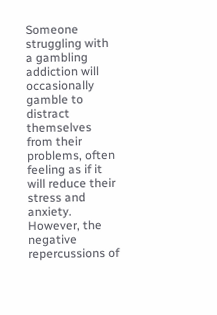Someone struggling with a gambling addiction will occasionally gamble to distract themselves from their problems, often feeling as if it will reduce their stress and anxiety. However, the negative repercussions of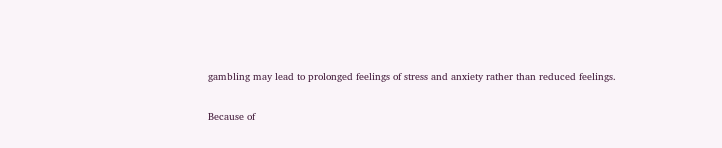gambling may lead to prolonged feelings of stress and anxiety rather than reduced feelings.

Because of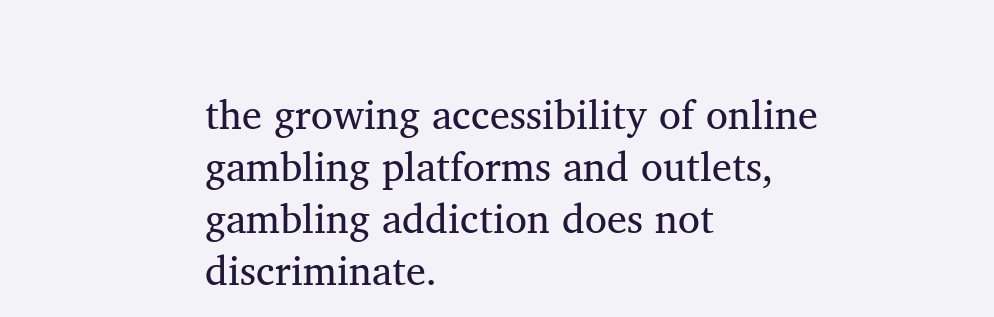the growing accessibility of online gambling platforms and outlets, gambling addiction does not discriminate.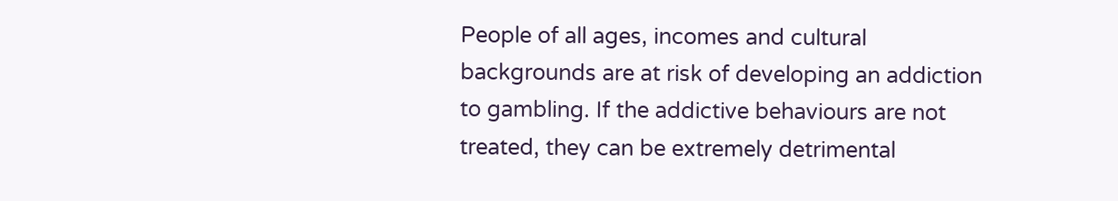People of all ages, incomes and cultural backgrounds are at risk of developing an addiction to gambling. If the addictive behaviours are not treated, they can be extremely detrimental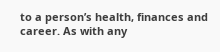to a person’s health, finances and career. As with any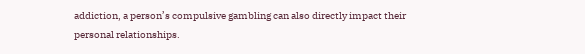addiction, a person’s compulsive gambling can also directly impact their personal relationships.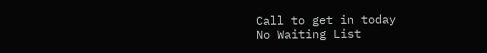Call to get in today
No Waiting List